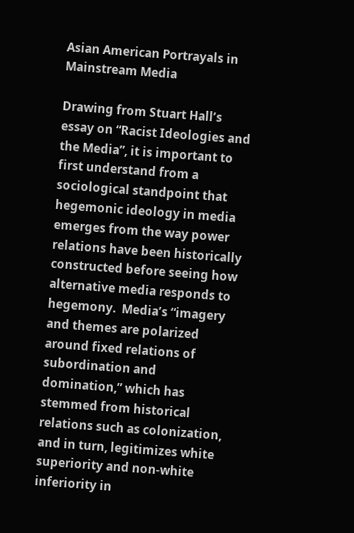Asian American Portrayals in Mainstream Media

Drawing from Stuart Hall’s essay on “Racist Ideologies and the Media”, it is important to first understand from a sociological standpoint that hegemonic ideology in media emerges from the way power relations have been historically constructed before seeing how alternative media responds to hegemony.  Media’s “imagery and themes are polarized around fixed relations of subordination and domination,” which has stemmed from historical relations such as colonization, and in turn, legitimizes white superiority and non-white inferiority in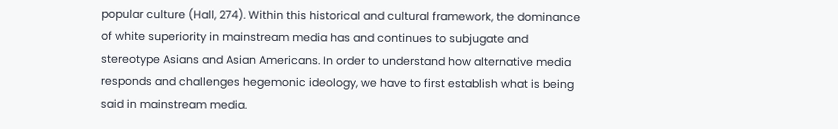popular culture (Hall, 274). Within this historical and cultural framework, the dominance of white superiority in mainstream media has and continues to subjugate and stereotype Asians and Asian Americans. In order to understand how alternative media responds and challenges hegemonic ideology, we have to first establish what is being said in mainstream media.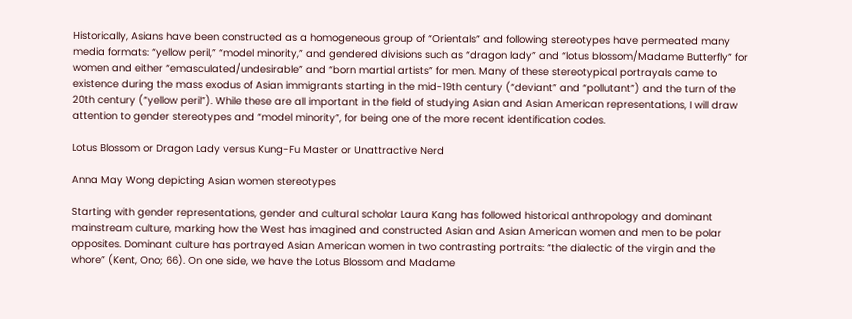Historically, Asians have been constructed as a homogeneous group of “Orientals” and following stereotypes have permeated many media formats: “yellow peril,” “model minority,” and gendered divisions such as “dragon lady” and “lotus blossom/Madame Butterfly” for women and either “emasculated/undesirable” and “born martial artists” for men. Many of these stereotypical portrayals came to existence during the mass exodus of Asian immigrants starting in the mid-19th century (“deviant” and “pollutant”) and the turn of the 20th century (“yellow peril”). While these are all important in the field of studying Asian and Asian American representations, I will draw attention to gender stereotypes and “model minority”, for being one of the more recent identification codes.

Lotus Blossom or Dragon Lady versus Kung-Fu Master or Unattractive Nerd

Anna May Wong depicting Asian women stereotypes

Starting with gender representations, gender and cultural scholar Laura Kang has followed historical anthropology and dominant mainstream culture, marking how the West has imagined and constructed Asian and Asian American women and men to be polar opposites. Dominant culture has portrayed Asian American women in two contrasting portraits: “the dialectic of the virgin and the whore” (Kent, Ono; 66). On one side, we have the Lotus Blossom and Madame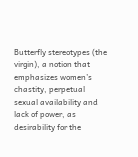Butterfly stereotypes (the virgin), a notion that emphasizes women’s chastity, perpetual sexual availability and lack of power, as desirability for the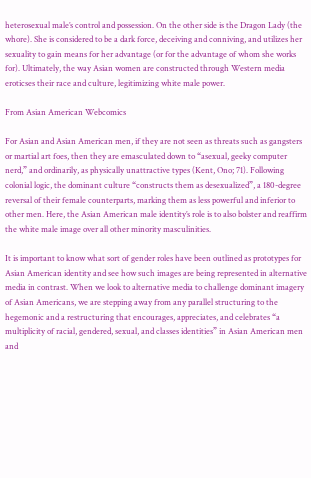heterosexual male’s control and possession. On the other side is the Dragon Lady (the whore). She is considered to be a dark force, deceiving and conniving, and utilizes her sexuality to gain means for her advantage (or for the advantage of whom she works for). Ultimately, the way Asian women are constructed through Western media eroticses their race and culture, legitimizing white male power.

From Asian American Webcomics

For Asian and Asian American men, if they are not seen as threats such as gangsters or martial art foes, then they are emasculated down to “asexual, geeky computer nerd,” and ordinarily, as physically unattractive types (Kent, Ono; 71). Following colonial logic, the dominant culture “constructs them as desexualized”, a 180-degree reversal of their female counterparts, marking them as less powerful and inferior to other men. Here, the Asian American male identity’s role is to also bolster and reaffirm the white male image over all other minority masculinities.

It is important to know what sort of gender roles have been outlined as prototypes for Asian American identity and see how such images are being represented in alternative media in contrast. When we look to alternative media to challenge dominant imagery of Asian Americans, we are stepping away from any parallel structuring to the hegemonic and a restructuring that encourages, appreciates, and celebrates “a multiplicity of racial, gendered, sexual, and classes identities” in Asian American men and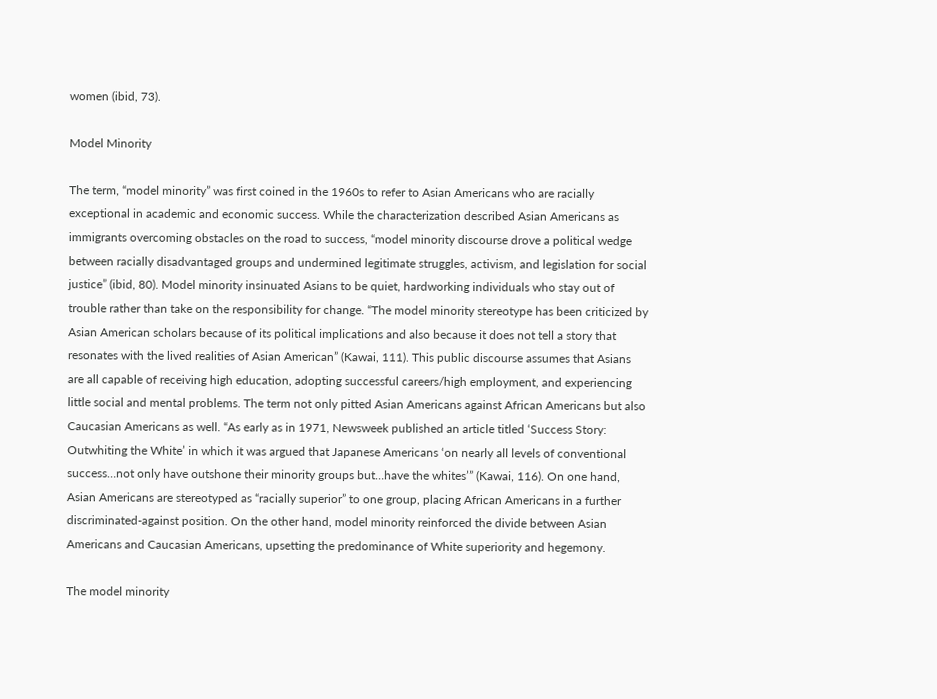women (ibid, 73).

Model Minority

The term, “model minority” was first coined in the 1960s to refer to Asian Americans who are racially exceptional in academic and economic success. While the characterization described Asian Americans as immigrants overcoming obstacles on the road to success, “model minority discourse drove a political wedge between racially disadvantaged groups and undermined legitimate struggles, activism, and legislation for social justice” (ibid, 80). Model minority insinuated Asians to be quiet, hardworking individuals who stay out of trouble rather than take on the responsibility for change. “The model minority stereotype has been criticized by Asian American scholars because of its political implications and also because it does not tell a story that resonates with the lived realities of Asian American” (Kawai, 111). This public discourse assumes that Asians are all capable of receiving high education, adopting successful careers/high employment, and experiencing little social and mental problems. The term not only pitted Asian Americans against African Americans but also Caucasian Americans as well. “As early as in 1971, Newsweek published an article titled ‘Success Story: Outwhiting the White’ in which it was argued that Japanese Americans ‘on nearly all levels of conventional success…not only have outshone their minority groups but…have the whites’” (Kawai, 116). On one hand, Asian Americans are stereotyped as “racially superior” to one group, placing African Americans in a further discriminated-against position. On the other hand, model minority reinforced the divide between Asian Americans and Caucasian Americans, upsetting the predominance of White superiority and hegemony.

The model minority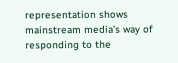representation shows mainstream media’s way of responding to the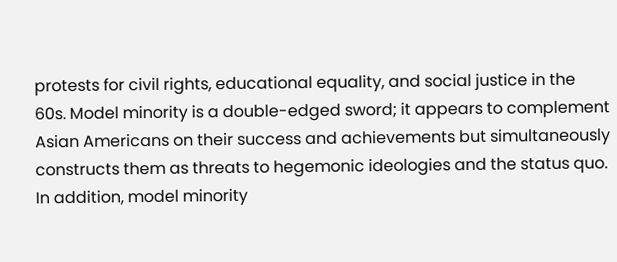protests for civil rights, educational equality, and social justice in the 60s. Model minority is a double-edged sword; it appears to complement Asian Americans on their success and achievements but simultaneously constructs them as threats to hegemonic ideologies and the status quo. In addition, model minority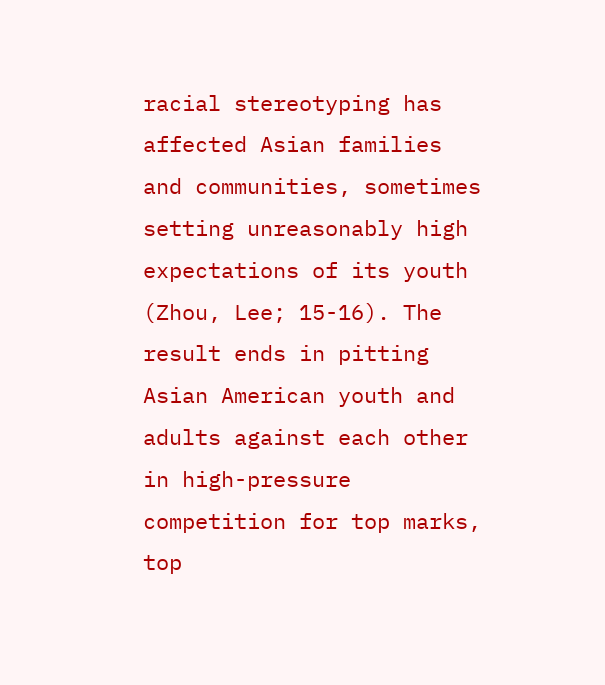racial stereotyping has affected Asian families and communities, sometimes setting unreasonably high expectations of its youth (Zhou, Lee; 15-16). The result ends in pitting Asian American youth and adults against each other in high-pressure competition for top marks, top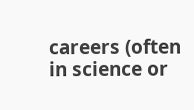careers (often in science or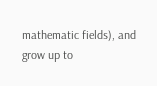mathematic fields), and grow up to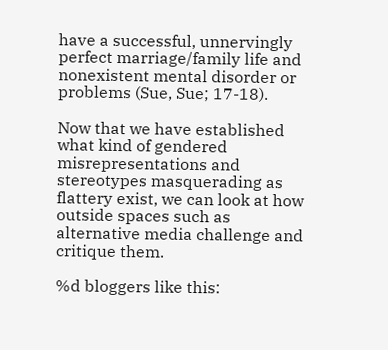have a successful, unnervingly perfect marriage/family life and nonexistent mental disorder or problems (Sue, Sue; 17-18).

Now that we have established what kind of gendered misrepresentations and stereotypes masquerading as flattery exist, we can look at how outside spaces such as alternative media challenge and critique them.

%d bloggers like this: